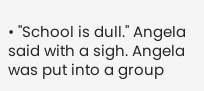• "School is dull." Angela said with a sigh. Angela was put into a group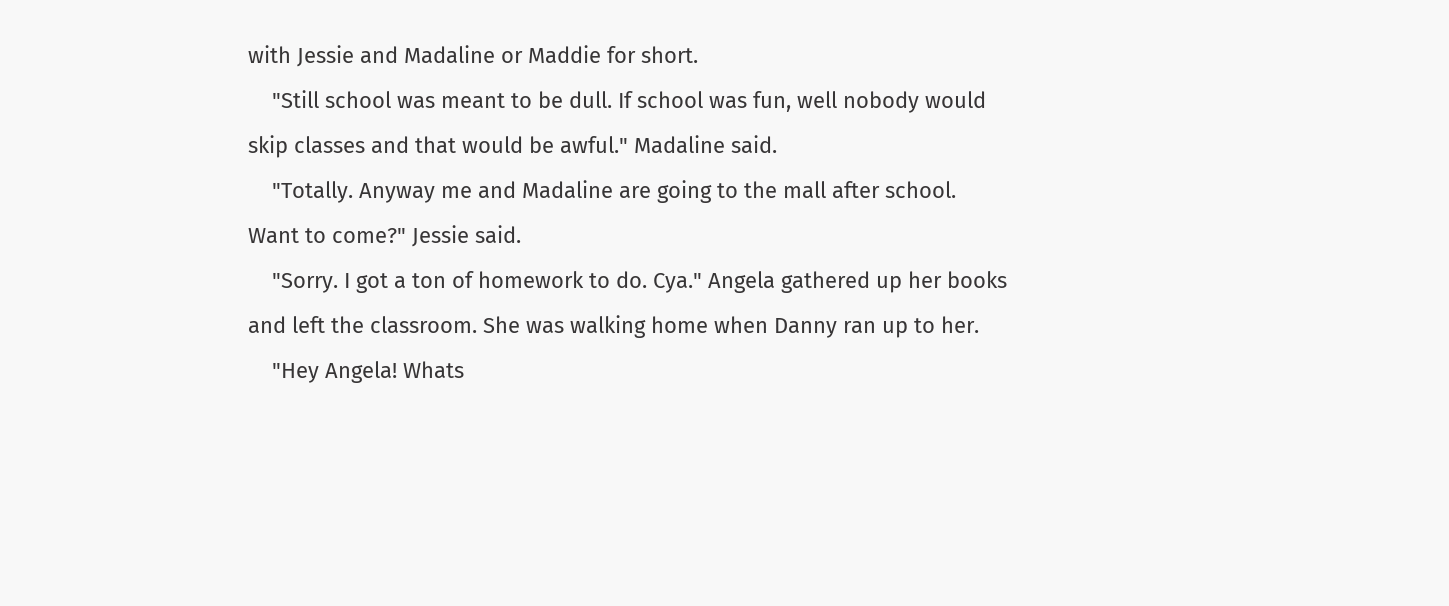with Jessie and Madaline or Maddie for short.
    "Still school was meant to be dull. If school was fun, well nobody would skip classes and that would be awful." Madaline said.
    "Totally. Anyway me and Madaline are going to the mall after school. Want to come?" Jessie said.
    "Sorry. I got a ton of homework to do. Cya." Angela gathered up her books and left the classroom. She was walking home when Danny ran up to her.
    "Hey Angela! Whats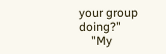your group doing?"
    "My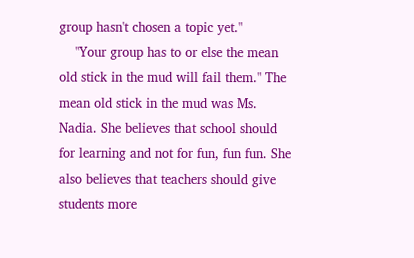group hasn't chosen a topic yet."
    "Your group has to or else the mean old stick in the mud will fail them." The mean old stick in the mud was Ms. Nadia. She believes that school should for learning and not for fun, fun fun. She also believes that teachers should give students more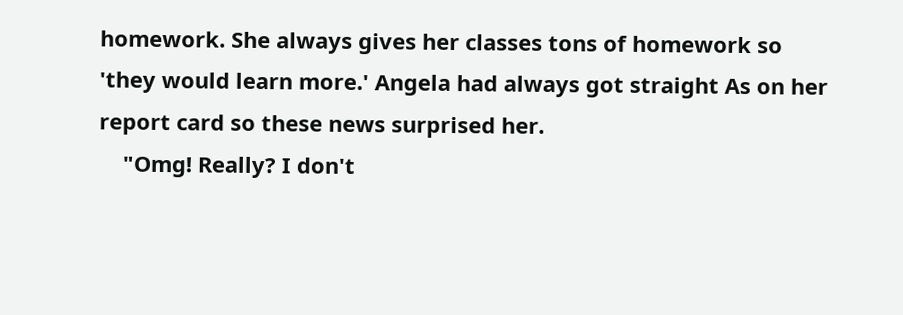homework. She always gives her classes tons of homework so 'they would learn more.' Angela had always got straight As on her report card so these news surprised her.
    "Omg! Really? I don't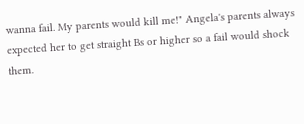wanna fail. My parents would kill me!" Angela's parents always expected her to get straight Bs or higher so a fail would shock them.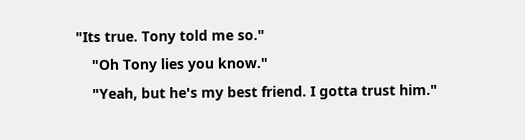"Its true. Tony told me so."
    "Oh Tony lies you know."
    "Yeah, but he's my best friend. I gotta trust him."